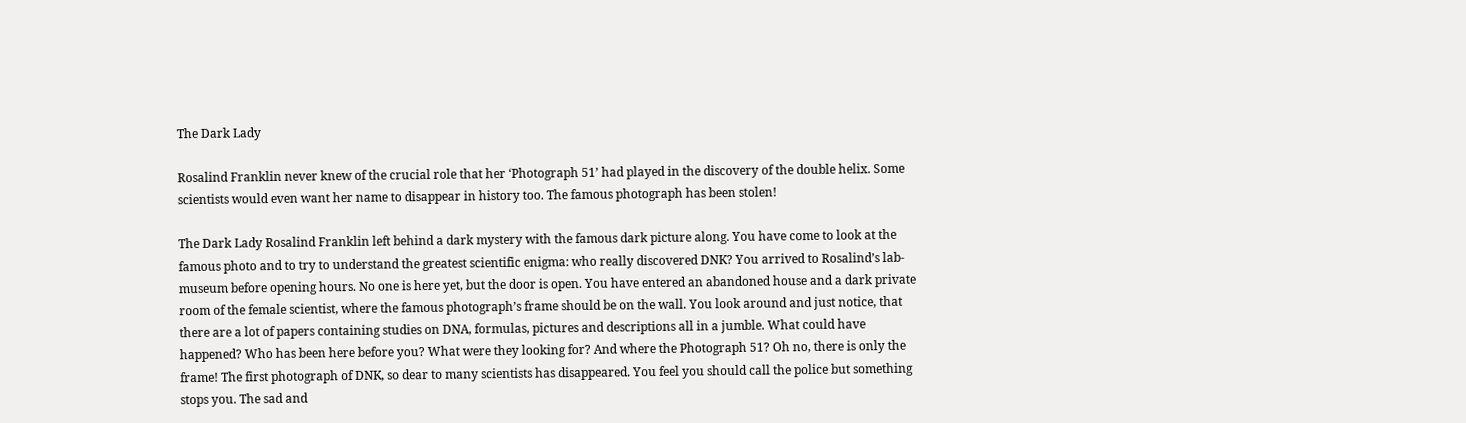The Dark Lady

Rosalind Franklin never knew of the crucial role that her ‘Photograph 51’ had played in the discovery of the double helix. Some scientists would even want her name to disappear in history too. The famous photograph has been stolen!

The Dark Lady Rosalind Franklin left behind a dark mystery with the famous dark picture along. You have come to look at the famous photo and to try to understand the greatest scientific enigma: who really discovered DNK? You arrived to Rosalind’s lab-museum before opening hours. No one is here yet, but the door is open. You have entered an abandoned house and a dark private room of the female scientist, where the famous photograph’s frame should be on the wall. You look around and just notice, that there are a lot of papers containing studies on DNA, formulas, pictures and descriptions all in a jumble. What could have happened? Who has been here before you? What were they looking for? And where the Photograph 51? Oh no, there is only the frame! The first photograph of DNK, so dear to many scientists has disappeared. You feel you should call the police but something stops you. The sad and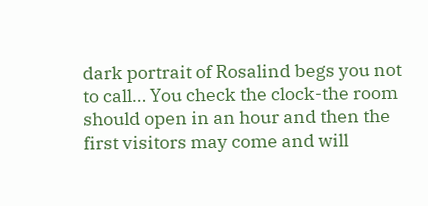dark portrait of Rosalind begs you not to call… You check the clock-the room should open in an hour and then the first visitors may come and will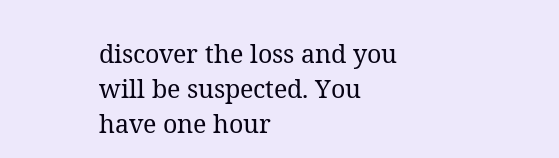discover the loss and you will be suspected. You have one hour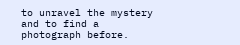to unravel the mystery and to find a photograph before.